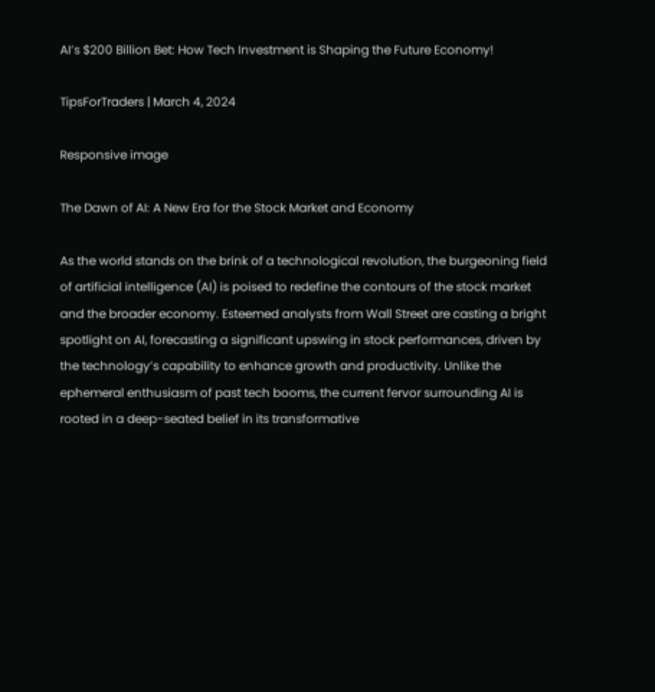AI’s $200 Billion Bet: How Tech Investment is Shaping the Future Economy!

TipsForTraders | March 4, 2024

Responsive image

The Dawn of AI: A New Era for the Stock Market and Economy

As the world stands on the brink of a technological revolution, the burgeoning field of artificial intelligence (AI) is poised to redefine the contours of the stock market and the broader economy. Esteemed analysts from Wall Street are casting a bright spotlight on AI, forecasting a significant upswing in stock performances, driven by the technology’s capability to enhance growth and productivity. Unlike the ephemeral enthusiasm of past tech booms, the current fervor surrounding AI is rooted in a deep-seated belief in its transformative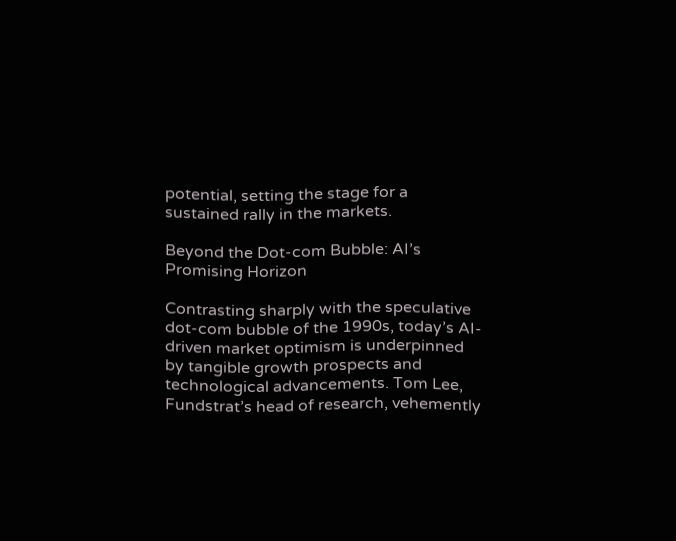potential, setting the stage for a sustained rally in the markets.

Beyond the Dot-com Bubble: AI’s Promising Horizon

Contrasting sharply with the speculative dot-com bubble of the 1990s, today’s AI-driven market optimism is underpinned by tangible growth prospects and technological advancements. Tom Lee, Fundstrat’s head of research, vehemently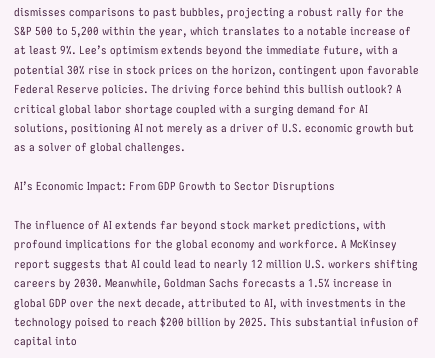dismisses comparisons to past bubbles, projecting a robust rally for the S&P 500 to 5,200 within the year, which translates to a notable increase of at least 9%. Lee’s optimism extends beyond the immediate future, with a potential 30% rise in stock prices on the horizon, contingent upon favorable Federal Reserve policies. The driving force behind this bullish outlook? A critical global labor shortage coupled with a surging demand for AI solutions, positioning AI not merely as a driver of U.S. economic growth but as a solver of global challenges.

AI’s Economic Impact: From GDP Growth to Sector Disruptions

The influence of AI extends far beyond stock market predictions, with profound implications for the global economy and workforce. A McKinsey report suggests that AI could lead to nearly 12 million U.S. workers shifting careers by 2030. Meanwhile, Goldman Sachs forecasts a 1.5% increase in global GDP over the next decade, attributed to AI, with investments in the technology poised to reach $200 billion by 2025. This substantial infusion of capital into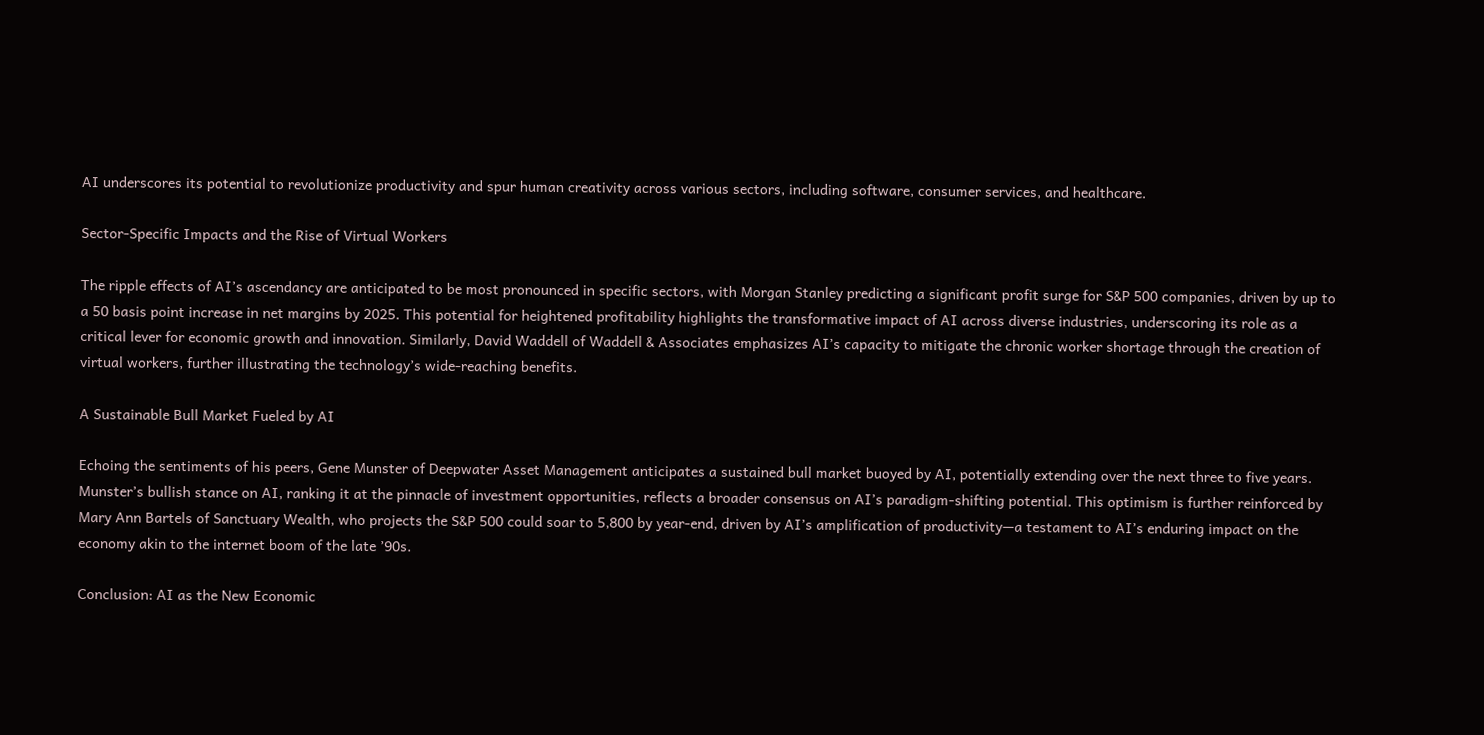AI underscores its potential to revolutionize productivity and spur human creativity across various sectors, including software, consumer services, and healthcare.

Sector-Specific Impacts and the Rise of Virtual Workers

The ripple effects of AI’s ascendancy are anticipated to be most pronounced in specific sectors, with Morgan Stanley predicting a significant profit surge for S&P 500 companies, driven by up to a 50 basis point increase in net margins by 2025. This potential for heightened profitability highlights the transformative impact of AI across diverse industries, underscoring its role as a critical lever for economic growth and innovation. Similarly, David Waddell of Waddell & Associates emphasizes AI’s capacity to mitigate the chronic worker shortage through the creation of virtual workers, further illustrating the technology’s wide-reaching benefits.

A Sustainable Bull Market Fueled by AI

Echoing the sentiments of his peers, Gene Munster of Deepwater Asset Management anticipates a sustained bull market buoyed by AI, potentially extending over the next three to five years. Munster’s bullish stance on AI, ranking it at the pinnacle of investment opportunities, reflects a broader consensus on AI’s paradigm-shifting potential. This optimism is further reinforced by Mary Ann Bartels of Sanctuary Wealth, who projects the S&P 500 could soar to 5,800 by year-end, driven by AI’s amplification of productivity—a testament to AI’s enduring impact on the economy akin to the internet boom of the late ’90s.

Conclusion: AI as the New Economic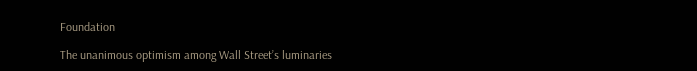Foundation

The unanimous optimism among Wall Street’s luminaries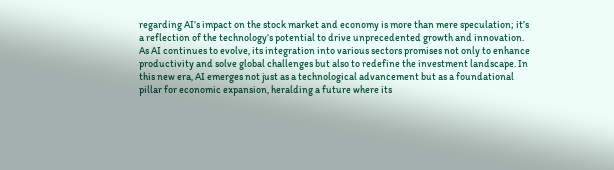regarding AI’s impact on the stock market and economy is more than mere speculation; it’s a reflection of the technology’s potential to drive unprecedented growth and innovation. As AI continues to evolve, its integration into various sectors promises not only to enhance productivity and solve global challenges but also to redefine the investment landscape. In this new era, AI emerges not just as a technological advancement but as a foundational pillar for economic expansion, heralding a future where its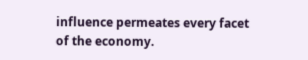influence permeates every facet of the economy.